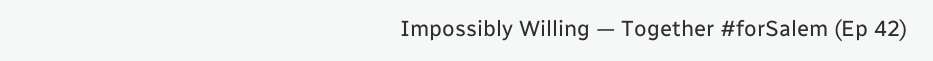Impossibly Willing — Together #forSalem (Ep 42)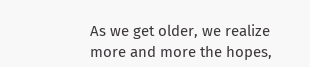As we get older, we realize more and more the hopes,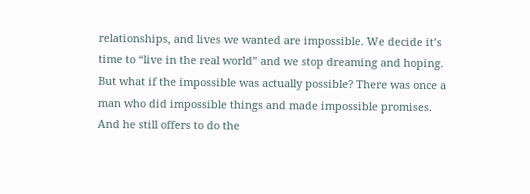relationships, and lives we wanted are impossible. We decide it’s time to “live in the real world” and we stop dreaming and hoping. But what if the impossible was actually possible? There was once a man who did impossible things and made impossible promises. And he still offers to do the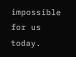impossible for us today.